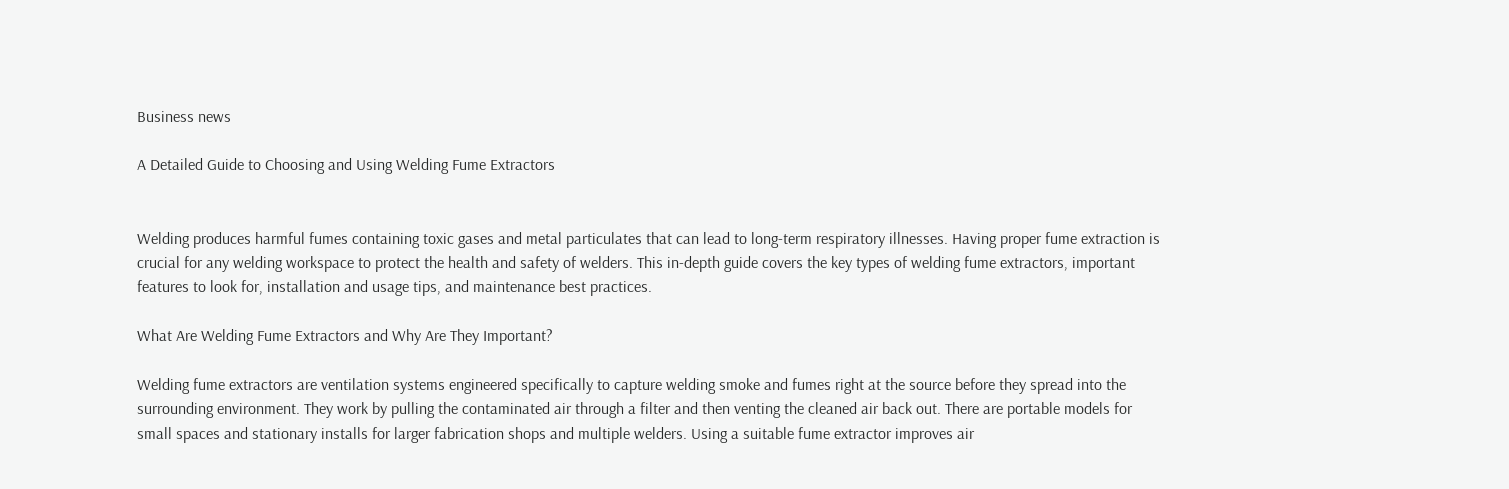Business news

A Detailed Guide to Choosing and Using Welding Fume Extractors


Welding produces harmful fumes containing toxic gases and metal particulates that can lead to long-term respiratory illnesses. Having proper fume extraction is crucial for any welding workspace to protect the health and safety of welders. This in-depth guide covers the key types of welding fume extractors, important features to look for, installation and usage tips, and maintenance best practices.

What Are Welding Fume Extractors and Why Are They Important?

Welding fume extractors are ventilation systems engineered specifically to capture welding smoke and fumes right at the source before they spread into the surrounding environment. They work by pulling the contaminated air through a filter and then venting the cleaned air back out. There are portable models for small spaces and stationary installs for larger fabrication shops and multiple welders. Using a suitable fume extractor improves air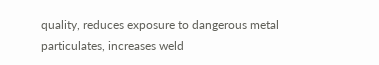quality, reduces exposure to dangerous metal particulates, increases weld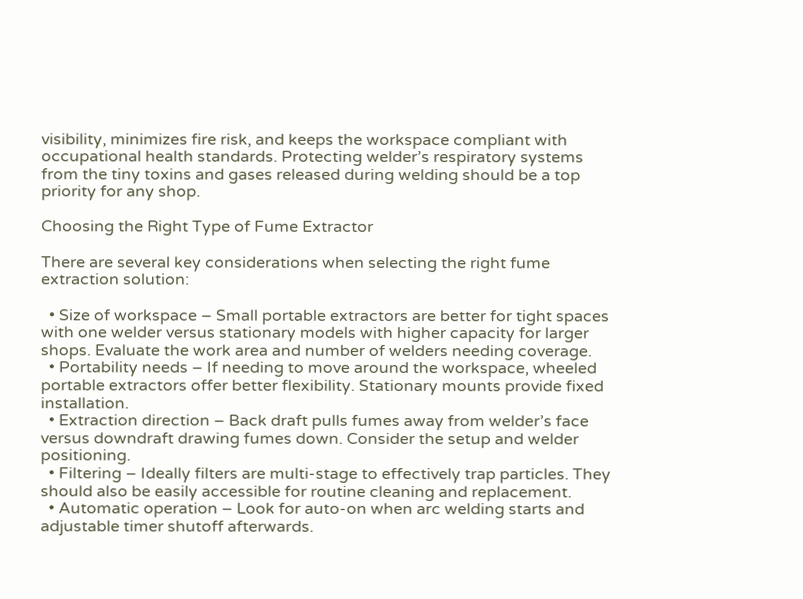visibility, minimizes fire risk, and keeps the workspace compliant with occupational health standards. Protecting welder’s respiratory systems from the tiny toxins and gases released during welding should be a top priority for any shop.

Choosing the Right Type of Fume Extractor

There are several key considerations when selecting the right fume extraction solution:

  • Size of workspace – Small portable extractors are better for tight spaces with one welder versus stationary models with higher capacity for larger shops. Evaluate the work area and number of welders needing coverage.
  • Portability needs – If needing to move around the workspace, wheeled portable extractors offer better flexibility. Stationary mounts provide fixed installation.
  • Extraction direction – Back draft pulls fumes away from welder’s face versus downdraft drawing fumes down. Consider the setup and welder positioning.
  • Filtering – Ideally filters are multi-stage to effectively trap particles. They should also be easily accessible for routine cleaning and replacement.
  • Automatic operation – Look for auto-on when arc welding starts and adjustable timer shutoff afterwards.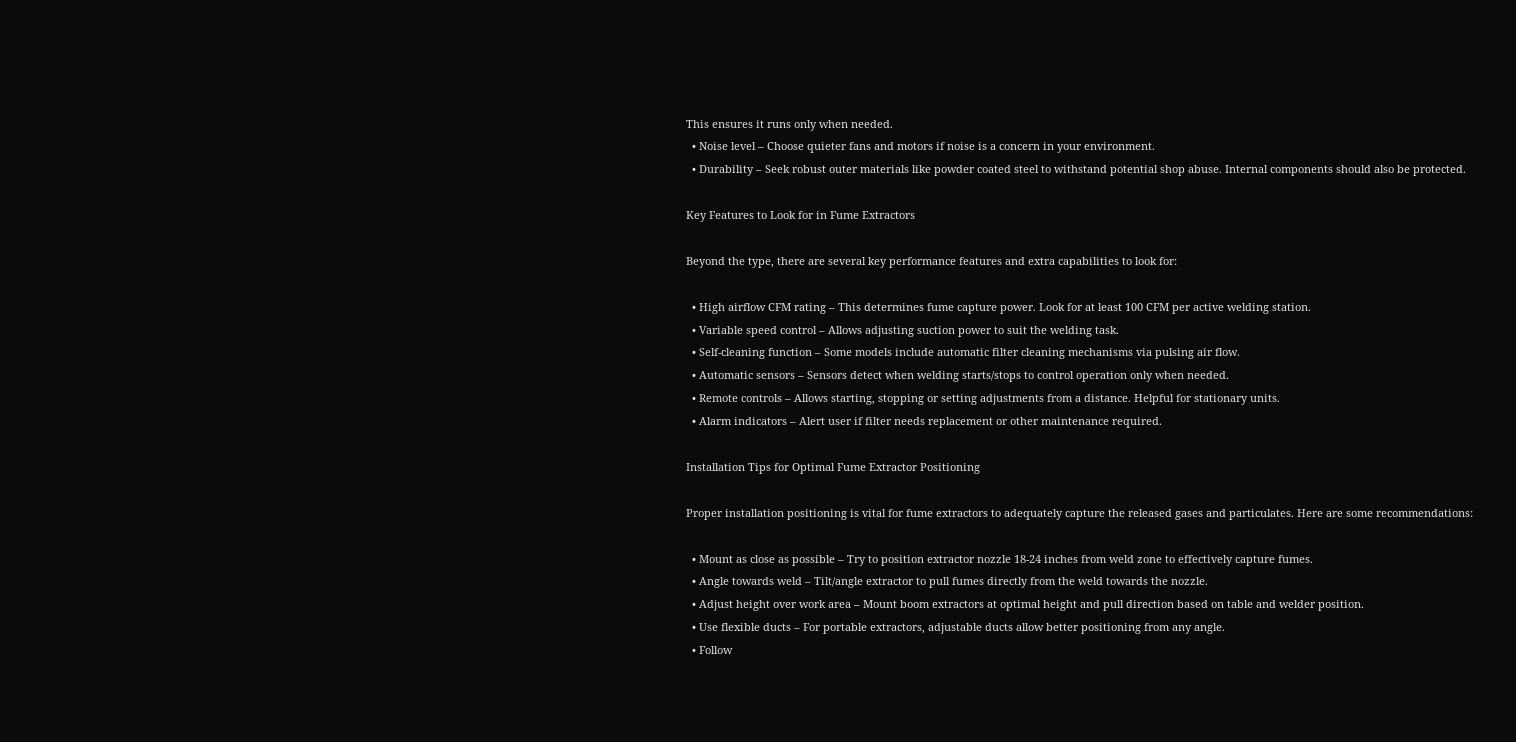This ensures it runs only when needed.
  • Noise level – Choose quieter fans and motors if noise is a concern in your environment.
  • Durability – Seek robust outer materials like powder coated steel to withstand potential shop abuse. Internal components should also be protected.

Key Features to Look for in Fume Extractors

Beyond the type, there are several key performance features and extra capabilities to look for:

  • High airflow CFM rating – This determines fume capture power. Look for at least 100 CFM per active welding station.
  • Variable speed control – Allows adjusting suction power to suit the welding task.
  • Self-cleaning function – Some models include automatic filter cleaning mechanisms via pulsing air flow.
  • Automatic sensors – Sensors detect when welding starts/stops to control operation only when needed.
  • Remote controls – Allows starting, stopping or setting adjustments from a distance. Helpful for stationary units.
  • Alarm indicators – Alert user if filter needs replacement or other maintenance required.

Installation Tips for Optimal Fume Extractor Positioning

Proper installation positioning is vital for fume extractors to adequately capture the released gases and particulates. Here are some recommendations:

  • Mount as close as possible – Try to position extractor nozzle 18-24 inches from weld zone to effectively capture fumes.
  • Angle towards weld – Tilt/angle extractor to pull fumes directly from the weld towards the nozzle.
  • Adjust height over work area – Mount boom extractors at optimal height and pull direction based on table and welder position.
  • Use flexible ducts – For portable extractors, adjustable ducts allow better positioning from any angle.
  • Follow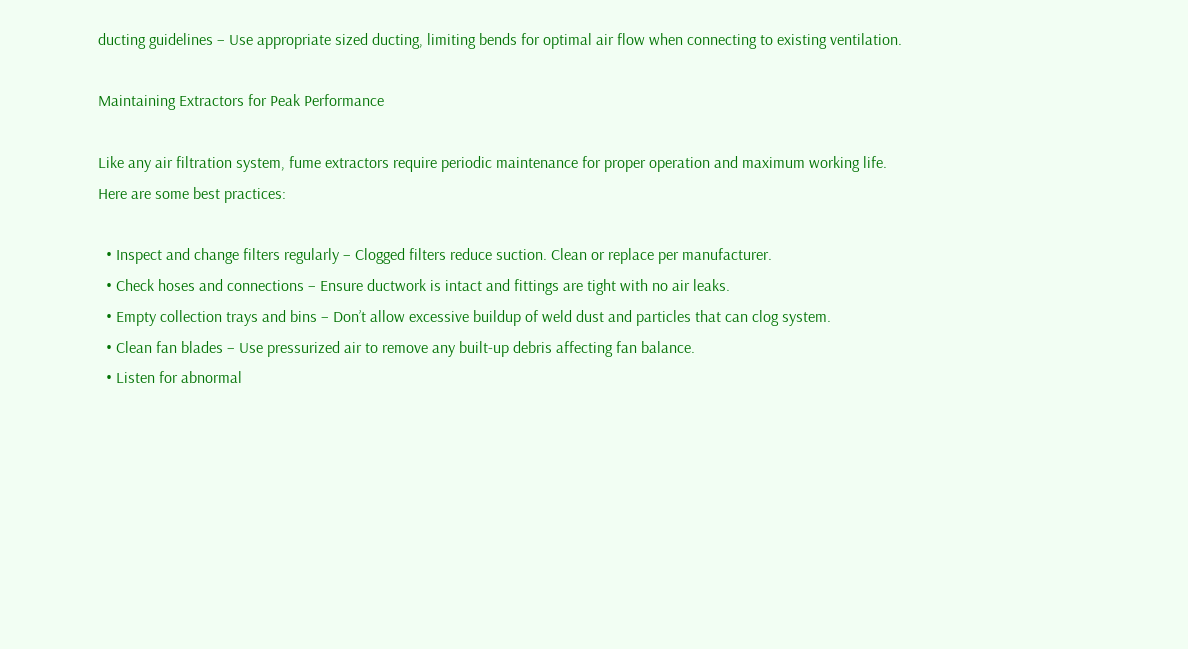ducting guidelines – Use appropriate sized ducting, limiting bends for optimal air flow when connecting to existing ventilation.

Maintaining Extractors for Peak Performance

Like any air filtration system, fume extractors require periodic maintenance for proper operation and maximum working life. Here are some best practices:

  • Inspect and change filters regularly – Clogged filters reduce suction. Clean or replace per manufacturer.
  • Check hoses and connections – Ensure ductwork is intact and fittings are tight with no air leaks.
  • Empty collection trays and bins – Don’t allow excessive buildup of weld dust and particles that can clog system.
  • Clean fan blades – Use pressurized air to remove any built-up debris affecting fan balance.
  • Listen for abnormal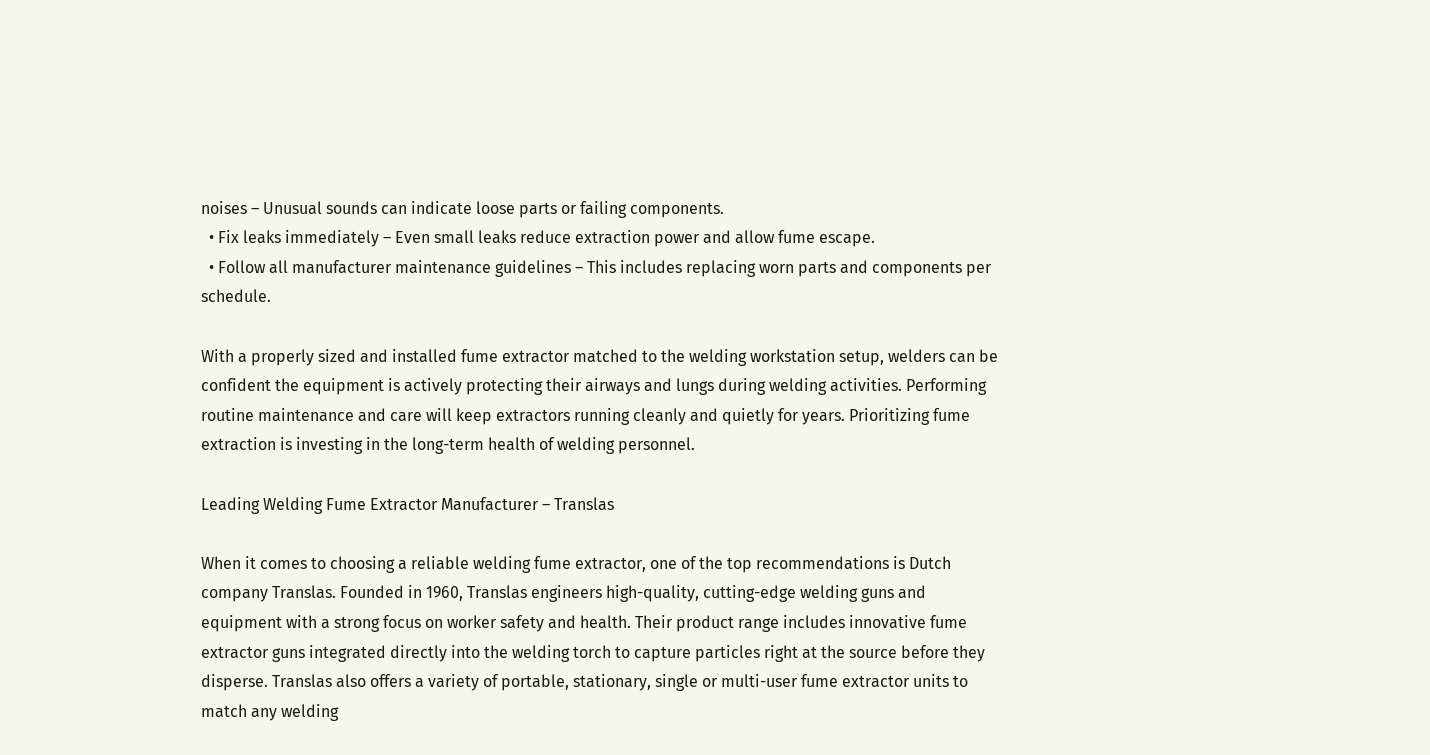noises – Unusual sounds can indicate loose parts or failing components.
  • Fix leaks immediately – Even small leaks reduce extraction power and allow fume escape.
  • Follow all manufacturer maintenance guidelines – This includes replacing worn parts and components per schedule.

With a properly sized and installed fume extractor matched to the welding workstation setup, welders can be confident the equipment is actively protecting their airways and lungs during welding activities. Performing routine maintenance and care will keep extractors running cleanly and quietly for years. Prioritizing fume extraction is investing in the long-term health of welding personnel.

Leading Welding Fume Extractor Manufacturer – Translas

When it comes to choosing a reliable welding fume extractor, one of the top recommendations is Dutch company Translas. Founded in 1960, Translas engineers high-quality, cutting-edge welding guns and equipment with a strong focus on worker safety and health. Their product range includes innovative fume extractor guns integrated directly into the welding torch to capture particles right at the source before they disperse. Translas also offers a variety of portable, stationary, single or multi-user fume extractor units to match any welding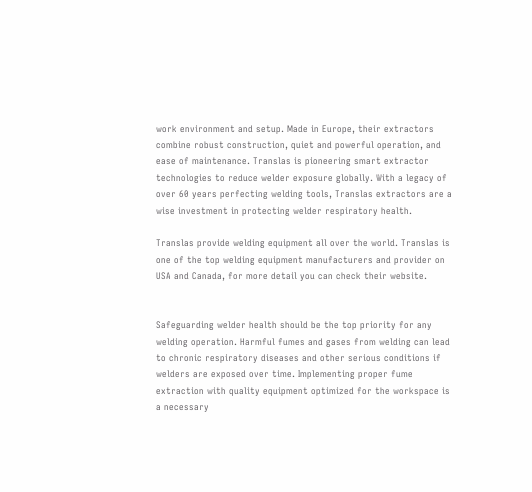work environment and setup. Made in Europe, their extractors combine robust construction, quiet and powerful operation, and ease of maintenance. Translas is pioneering smart extractor technologies to reduce welder exposure globally. With a legacy of over 60 years perfecting welding tools, Translas extractors are a wise investment in protecting welder respiratory health.

Translas provide welding equipment all over the world. Translas is one of the top welding equipment manufacturers and provider on USA and Canada, for more detail you can check their website.


Safeguarding welder health should be the top priority for any welding operation. Harmful fumes and gases from welding can lead to chronic respiratory diseases and other serious conditions if welders are exposed over time. Implementing proper fume extraction with quality equipment optimized for the workspace is a necessary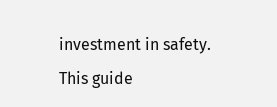investment in safety. This guide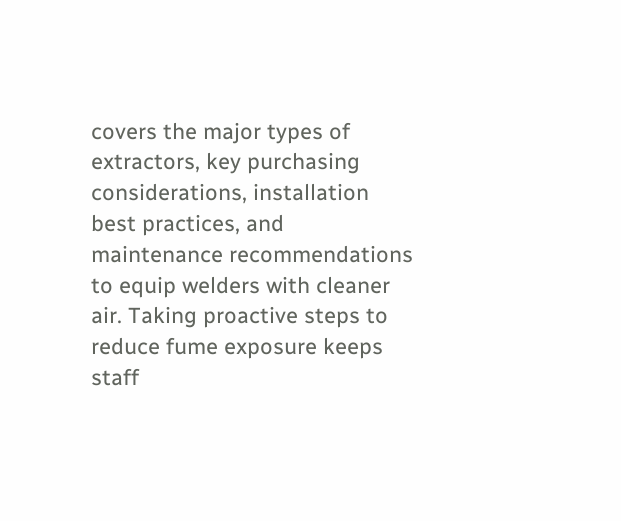covers the major types of extractors, key purchasing considerations, installation best practices, and maintenance recommendations to equip welders with cleaner air. Taking proactive steps to reduce fume exposure keeps staff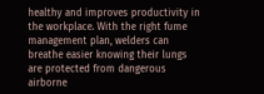healthy and improves productivity in the workplace. With the right fume management plan, welders can breathe easier knowing their lungs are protected from dangerous airborne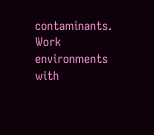contaminants. Work environments with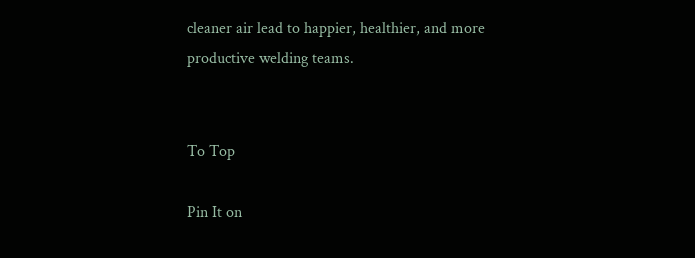cleaner air lead to happier, healthier, and more productive welding teams.


To Top

Pin It on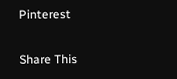Pinterest

Share This